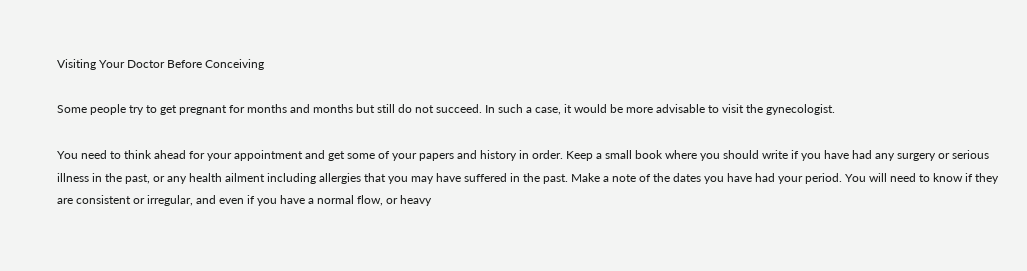Visiting Your Doctor Before Conceiving

Some people try to get pregnant for months and months but still do not succeed. In such a case, it would be more advisable to visit the gynecologist.

You need to think ahead for your appointment and get some of your papers and history in order. Keep a small book where you should write if you have had any surgery or serious illness in the past, or any health ailment including allergies that you may have suffered in the past. Make a note of the dates you have had your period. You will need to know if they are consistent or irregular, and even if you have a normal flow, or heavy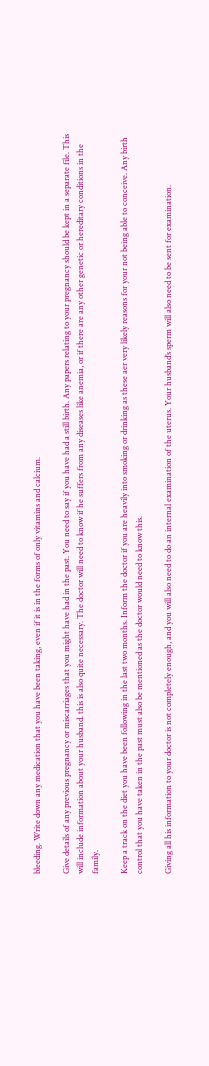bleeding. Write down any medication that you have been taking, even if it is in the forms of only vitamins and calcium.

Give details of any previous pregnancy or miscarriages that you might have had in the past. You need to say if you have had a still birth. Any papers relating to your pregnancy should be kept in a separate file. This will include information about your husband. this is also quite necessary. The doctor will need to know if he suffers from any diseases like anemia, or if there are any other genetic or hereditary conditions in the family.

Keep a track on the diet you have been following in the last two months. Inform the doctor if you are heavily into smoking or drinking as these aer very likely reasons for your not being able to conceive. Any birth control that you have taken in the past must also be mentioned as the doctor would need to know this.

Giving all his information to your doctor is not completely enough, and you will also need to do an internal examination of the uterus. Your husband’s sperm will also need to be sent for examination.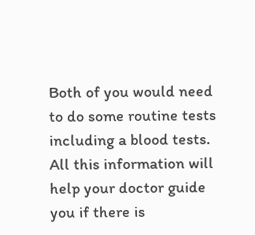Both of you would need to do some routine tests including a blood tests. All this information will help your doctor guide you if there is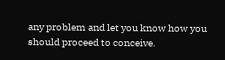any problem and let you know how you should proceed to conceive.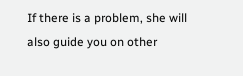If there is a problem, she will also guide you on other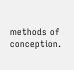methods of conception.